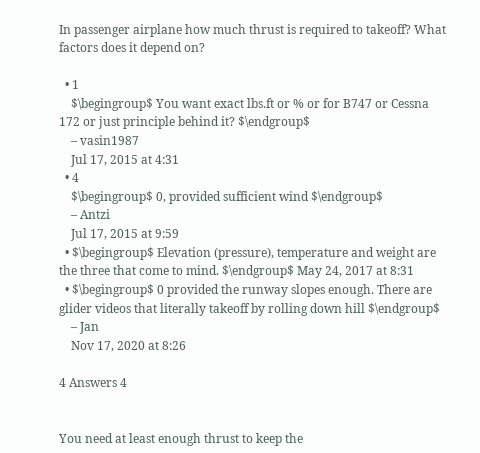In passenger airplane how much thrust is required to takeoff? What factors does it depend on?

  • 1
    $\begingroup$ You want exact lbs.ft or % or for B747 or Cessna 172 or just principle behind it? $\endgroup$
    – vasin1987
    Jul 17, 2015 at 4:31
  • 4
    $\begingroup$ 0, provided sufficient wind $\endgroup$
    – Antzi
    Jul 17, 2015 at 9:59
  • $\begingroup$ Elevation (pressure), temperature and weight are the three that come to mind. $\endgroup$ May 24, 2017 at 8:31
  • $\begingroup$ 0 provided the runway slopes enough. There are glider videos that literally takeoff by rolling down hill $\endgroup$
    – Jan
    Nov 17, 2020 at 8:26

4 Answers 4


You need at least enough thrust to keep the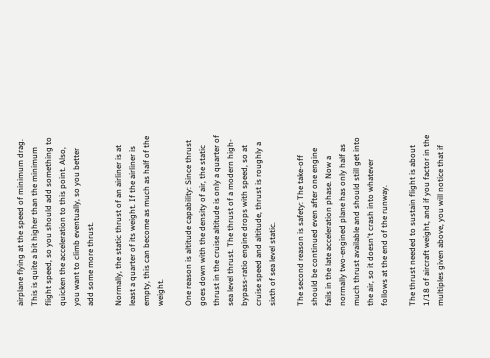airplane flying at the speed of minimum drag. This is quite a bit higher than the minimum flight speed, so you should add something to quicken the acceleration to this point. Also, you want to climb eventually, so you better add some more thrust.

Normally, the static thrust of an airliner is at least a quarter of its weight. If the airliner is empty, this can become as much as half of the weight.

One reason is altitude capability: Since thrust goes down with the density of air, the static thrust in the cruise altitude is only a quarter of sea level thrust. The thrust of a modern high-bypass-ratio engine drops with speed, so at cruise speed and altitude, thrust is roughly a sixth of sea level static.

The second reason is safety: The take-off should be continued even after one engine fails in the late acceleration phase. Now a normally two-engined plane has only half as much thrust available and should still get into the air, so it doesn't crash into whatever follows at the end of the runway.

The thrust needed to sustain flight is about 1/18 of aircraft weight, and if you factor in the multiples given above, you will notice that if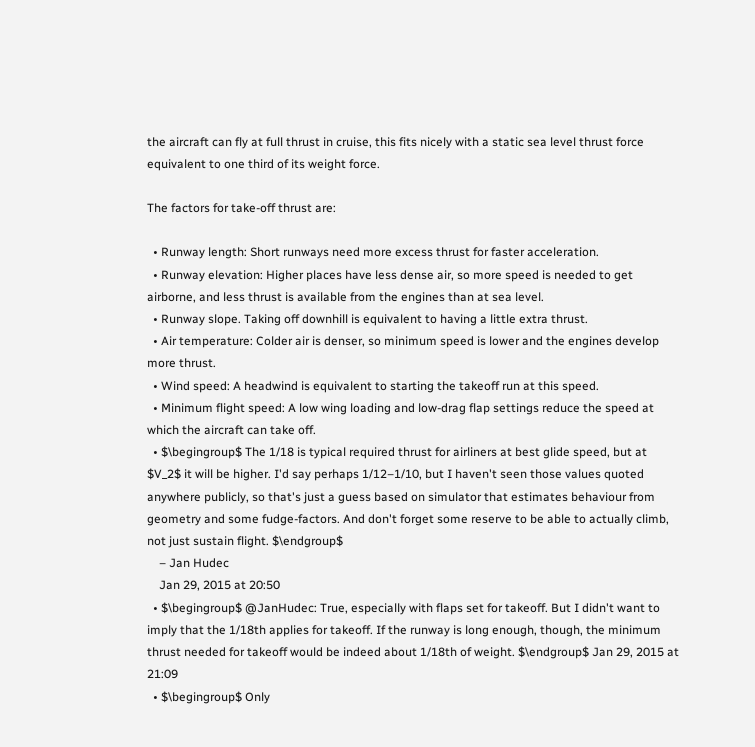the aircraft can fly at full thrust in cruise, this fits nicely with a static sea level thrust force equivalent to one third of its weight force.

The factors for take-off thrust are:

  • Runway length: Short runways need more excess thrust for faster acceleration.
  • Runway elevation: Higher places have less dense air, so more speed is needed to get airborne, and less thrust is available from the engines than at sea level.
  • Runway slope. Taking off downhill is equivalent to having a little extra thrust.
  • Air temperature: Colder air is denser, so minimum speed is lower and the engines develop more thrust.
  • Wind speed: A headwind is equivalent to starting the takeoff run at this speed.
  • Minimum flight speed: A low wing loading and low-drag flap settings reduce the speed at which the aircraft can take off.
  • $\begingroup$ The 1/18 is typical required thrust for airliners at best glide speed, but at $V_2$ it will be higher. I'd say perhaps 1/12–1/10, but I haven't seen those values quoted anywhere publicly, so that's just a guess based on simulator that estimates behaviour from geometry and some fudge-factors. And don't forget some reserve to be able to actually climb, not just sustain flight. $\endgroup$
    – Jan Hudec
    Jan 29, 2015 at 20:50
  • $\begingroup$ @JanHudec: True, especially with flaps set for takeoff. But I didn't want to imply that the 1/18th applies for takeoff. If the runway is long enough, though, the minimum thrust needed for takeoff would be indeed about 1/18th of weight. $\endgroup$ Jan 29, 2015 at 21:09
  • $\begingroup$ Only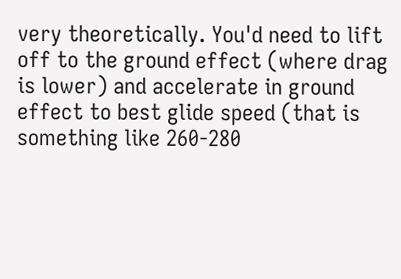very theoretically. You'd need to lift off to the ground effect (where drag is lower) and accelerate in ground effect to best glide speed (that is something like 260-280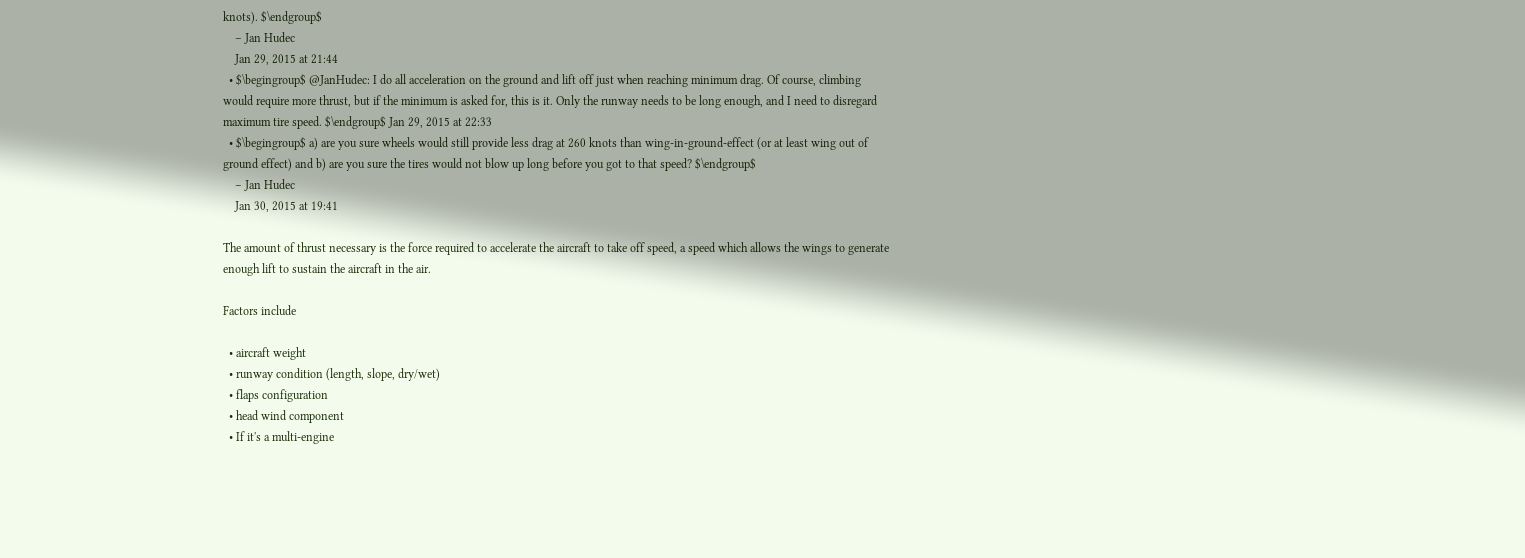knots). $\endgroup$
    – Jan Hudec
    Jan 29, 2015 at 21:44
  • $\begingroup$ @JanHudec: I do all acceleration on the ground and lift off just when reaching minimum drag. Of course, climbing would require more thrust, but if the minimum is asked for, this is it. Only the runway needs to be long enough, and I need to disregard maximum tire speed. $\endgroup$ Jan 29, 2015 at 22:33
  • $\begingroup$ a) are you sure wheels would still provide less drag at 260 knots than wing-in-ground-effect (or at least wing out of ground effect) and b) are you sure the tires would not blow up long before you got to that speed? $\endgroup$
    – Jan Hudec
    Jan 30, 2015 at 19:41

The amount of thrust necessary is the force required to accelerate the aircraft to take off speed, a speed which allows the wings to generate enough lift to sustain the aircraft in the air.

Factors include

  • aircraft weight
  • runway condition (length, slope, dry/wet)
  • flaps configuration
  • head wind component
  • If it's a multi-engine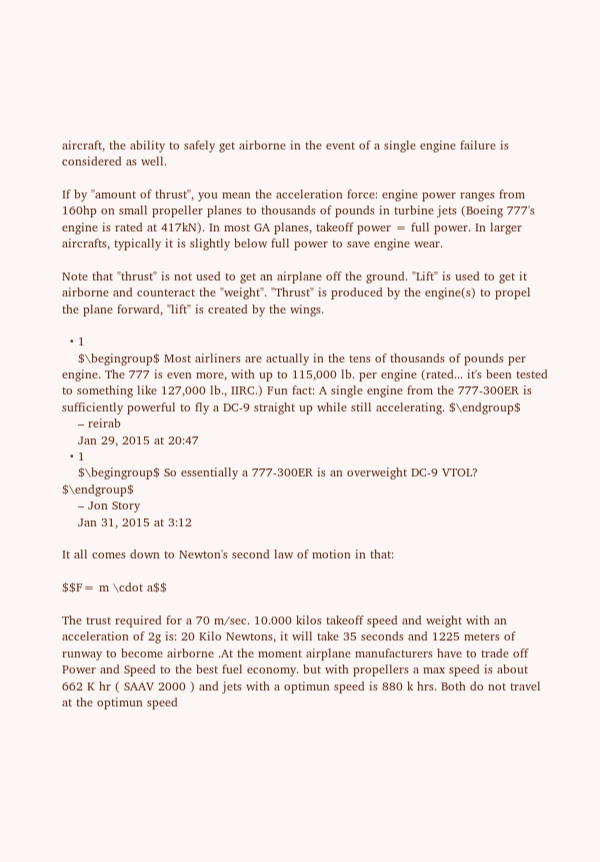aircraft, the ability to safely get airborne in the event of a single engine failure is considered as well.

If by "amount of thrust", you mean the acceleration force: engine power ranges from 160hp on small propeller planes to thousands of pounds in turbine jets (Boeing 777's engine is rated at 417kN). In most GA planes, takeoff power = full power. In larger aircrafts, typically it is slightly below full power to save engine wear.

Note that "thrust" is not used to get an airplane off the ground. "Lift" is used to get it airborne and counteract the "weight". "Thrust" is produced by the engine(s) to propel the plane forward, "lift" is created by the wings.

  • 1
    $\begingroup$ Most airliners are actually in the tens of thousands of pounds per engine. The 777 is even more, with up to 115,000 lb. per engine (rated... it's been tested to something like 127,000 lb., IIRC.) Fun fact: A single engine from the 777-300ER is sufficiently powerful to fly a DC-9 straight up while still accelerating. $\endgroup$
    – reirab
    Jan 29, 2015 at 20:47
  • 1
    $\begingroup$ So essentially a 777-300ER is an overweight DC-9 VTOL? $\endgroup$
    – Jon Story
    Jan 31, 2015 at 3:12

It all comes down to Newton's second law of motion in that:

$$F= m \cdot a$$

The trust required for a 70 m/sec. 10.000 kilos takeoff speed and weight with an acceleration of 2g is: 20 Kilo Newtons, it will take 35 seconds and 1225 meters of runway to become airborne .At the moment airplane manufacturers have to trade off Power and Speed to the best fuel economy. but with propellers a max speed is about 662 K hr ( SAAV 2000 ) and jets with a optimun speed is 880 k hrs. Both do not travel at the optimun speed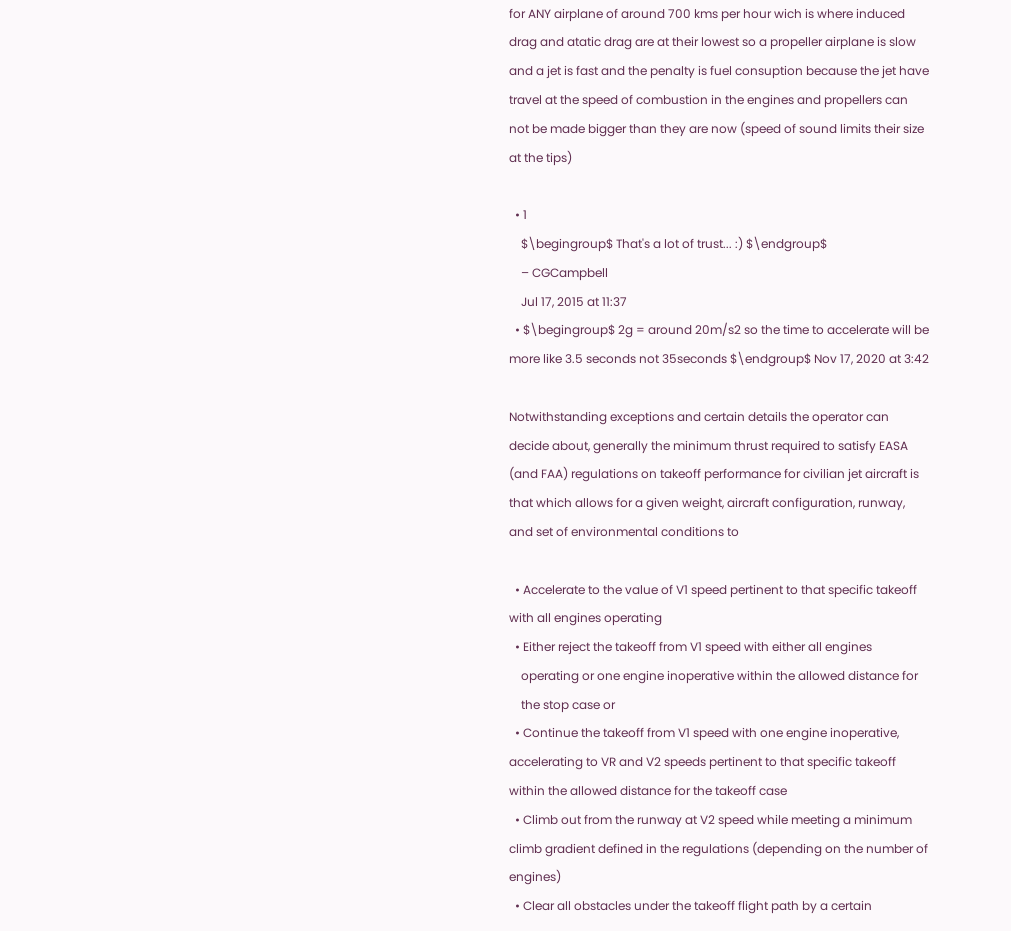for ANY airplane of around 700 kms per hour wich is where induced drag and atatic drag are at their lowest so a propeller airplane is slow and a jet is fast and the penalty is fuel consuption because the jet have travel at the speed of combustion in the engines and propellers can not be made bigger than they are now (speed of sound limits their size at the tips)

  • 1
    $\begingroup$ That's a lot of trust... :) $\endgroup$
    – CGCampbell
    Jul 17, 2015 at 11:37
  • $\begingroup$ 2g = around 20m/s2 so the time to accelerate will be more like 3.5 seconds not 35seconds $\endgroup$ Nov 17, 2020 at 3:42

Notwithstanding exceptions and certain details the operator can decide about, generally the minimum thrust required to satisfy EASA (and FAA) regulations on takeoff performance for civilian jet aircraft is that which allows for a given weight, aircraft configuration, runway, and set of environmental conditions to

  • Accelerate to the value of V1 speed pertinent to that specific takeoff with all engines operating
  • Either reject the takeoff from V1 speed with either all engines
    operating or one engine inoperative within the allowed distance for
    the stop case or
  • Continue the takeoff from V1 speed with one engine inoperative, accelerating to VR and V2 speeds pertinent to that specific takeoff within the allowed distance for the takeoff case
  • Climb out from the runway at V2 speed while meeting a minimum climb gradient defined in the regulations (depending on the number of engines)
  • Clear all obstacles under the takeoff flight path by a certain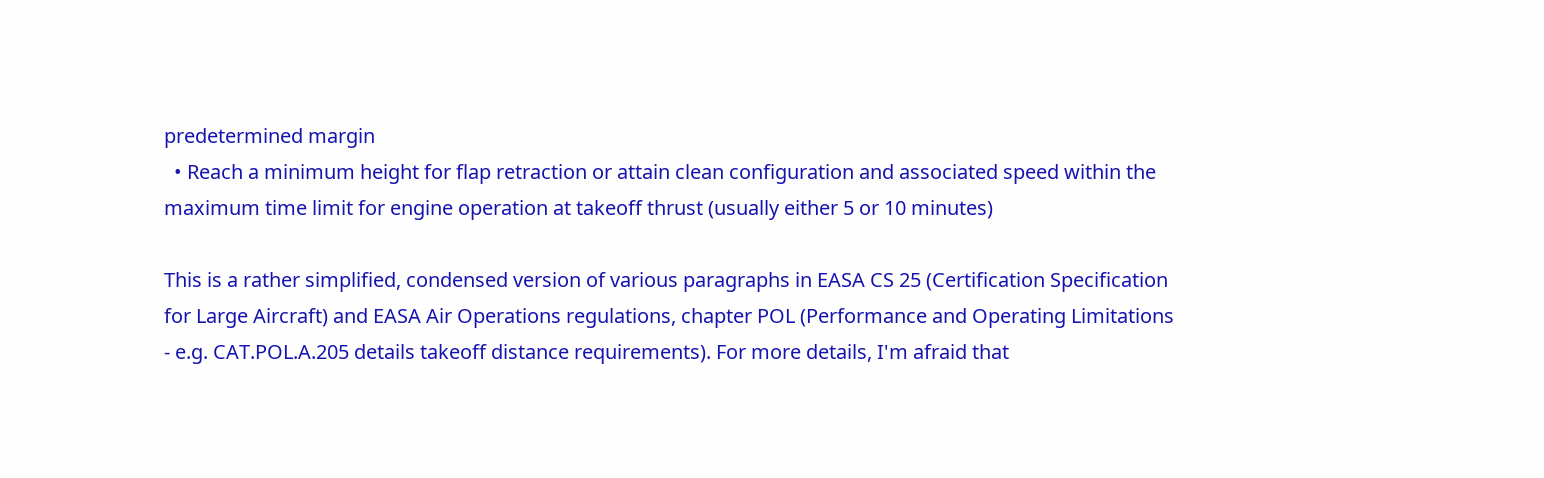predetermined margin
  • Reach a minimum height for flap retraction or attain clean configuration and associated speed within the maximum time limit for engine operation at takeoff thrust (usually either 5 or 10 minutes)

This is a rather simplified, condensed version of various paragraphs in EASA CS 25 (Certification Specification for Large Aircraft) and EASA Air Operations regulations, chapter POL (Performance and Operating Limitations - e.g. CAT.POL.A.205 details takeoff distance requirements). For more details, I'm afraid that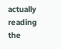actually reading the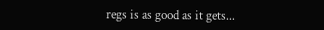regs is as good as it gets...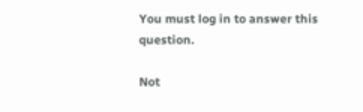You must log in to answer this question.

Not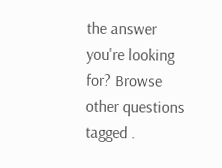the answer you're looking for? Browse other questions tagged .